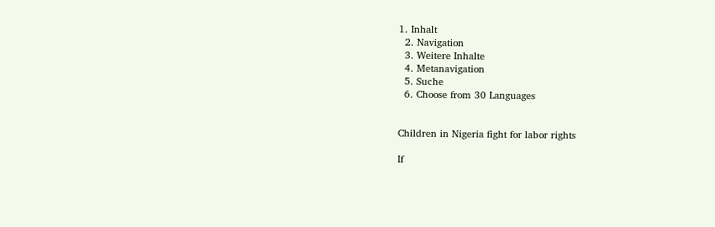1. Inhalt
  2. Navigation
  3. Weitere Inhalte
  4. Metanavigation
  5. Suche
  6. Choose from 30 Languages


Children in Nigeria fight for labor rights

If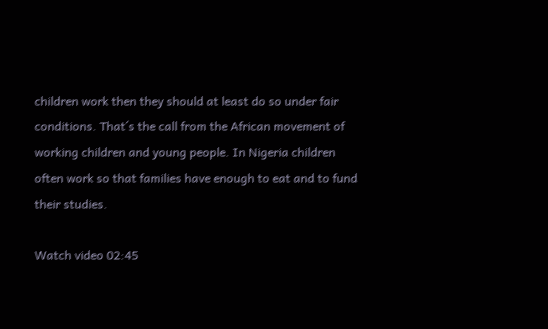children work then they should at least do so under fair conditions. That´s the call from the African movement of working children and young people. In Nigeria children often work so that families have enough to eat and to fund their studies.

Watch video 02:45